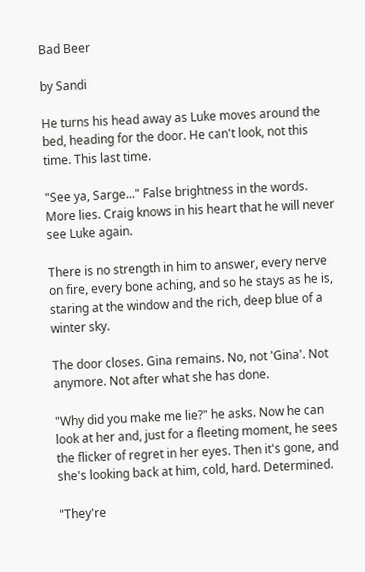Bad Beer

by Sandi

He turns his head away as Luke moves around the bed, heading for the door. He can't look, not this time. This last time.

"See ya, Sarge..." False brightness in the words. More lies. Craig knows in his heart that he will never see Luke again.

There is no strength in him to answer, every nerve on fire, every bone aching, and so he stays as he is, staring at the window and the rich, deep blue of a winter sky.

The door closes. Gina remains. No, not 'Gina'. Not anymore. Not after what she has done.

"Why did you make me lie?" he asks. Now he can look at her and, just for a fleeting moment, he sees the flicker of regret in her eyes. Then it's gone, and she's looking back at him, cold, hard. Determined.

"They're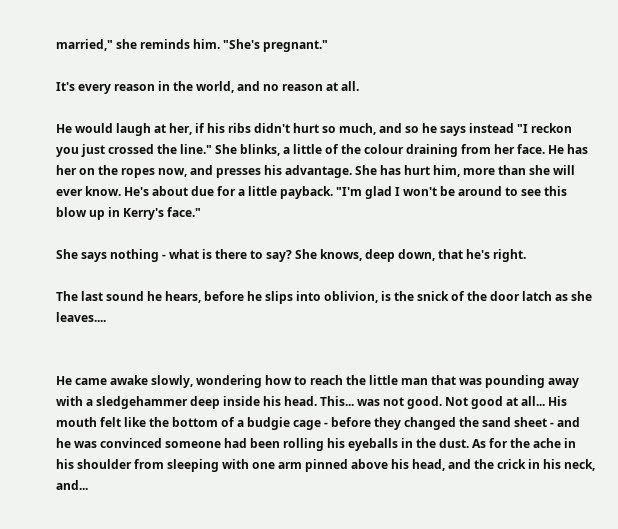married," she reminds him. "She's pregnant."

It's every reason in the world, and no reason at all.

He would laugh at her, if his ribs didn't hurt so much, and so he says instead "I reckon you just crossed the line." She blinks, a little of the colour draining from her face. He has her on the ropes now, and presses his advantage. She has hurt him, more than she will ever know. He's about due for a little payback. "I'm glad I won't be around to see this blow up in Kerry's face."

She says nothing - what is there to say? She knows, deep down, that he's right.

The last sound he hears, before he slips into oblivion, is the snick of the door latch as she leaves....


He came awake slowly, wondering how to reach the little man that was pounding away with a sledgehammer deep inside his head. This... was not good. Not good at all... His mouth felt like the bottom of a budgie cage - before they changed the sand sheet - and he was convinced someone had been rolling his eyeballs in the dust. As for the ache in his shoulder from sleeping with one arm pinned above his head, and the crick in his neck, and...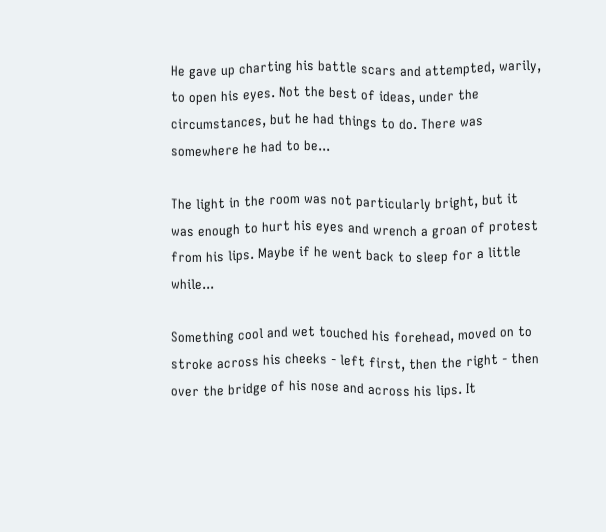He gave up charting his battle scars and attempted, warily, to open his eyes. Not the best of ideas, under the circumstances, but he had things to do. There was somewhere he had to be...

The light in the room was not particularly bright, but it was enough to hurt his eyes and wrench a groan of protest from his lips. Maybe if he went back to sleep for a little while...

Something cool and wet touched his forehead, moved on to stroke across his cheeks - left first, then the right - then over the bridge of his nose and across his lips. It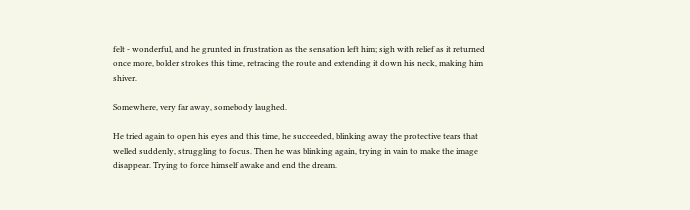felt - wonderful, and he grunted in frustration as the sensation left him; sigh with relief as it returned once more, bolder strokes this time, retracing the route and extending it down his neck, making him shiver.

Somewhere, very far away, somebody laughed.

He tried again to open his eyes and this time, he succeeded, blinking away the protective tears that welled suddenly, struggling to focus. Then he was blinking again, trying in vain to make the image disappear. Trying to force himself awake and end the dream.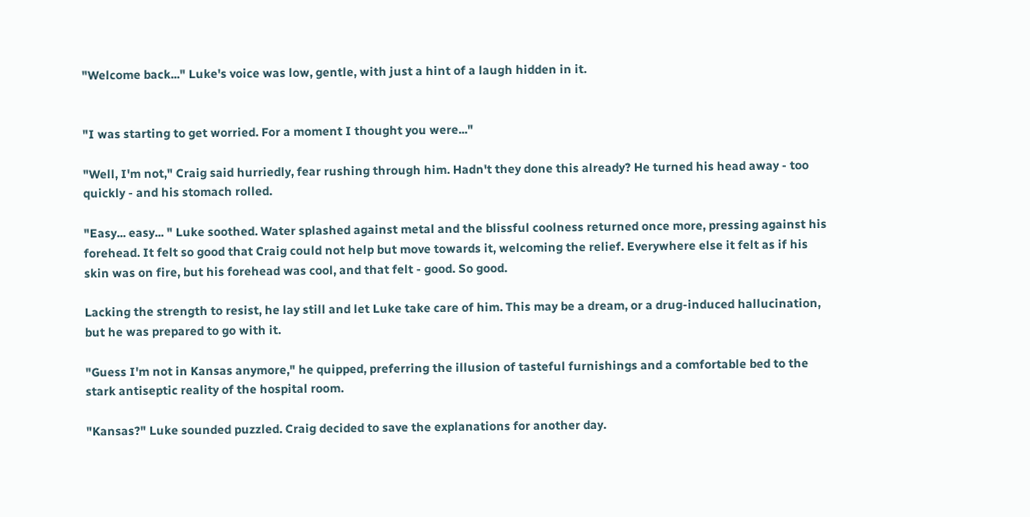"Welcome back..." Luke's voice was low, gentle, with just a hint of a laugh hidden in it.


"I was starting to get worried. For a moment I thought you were..."

"Well, I'm not," Craig said hurriedly, fear rushing through him. Hadn't they done this already? He turned his head away - too quickly - and his stomach rolled.

"Easy... easy... " Luke soothed. Water splashed against metal and the blissful coolness returned once more, pressing against his forehead. It felt so good that Craig could not help but move towards it, welcoming the relief. Everywhere else it felt as if his skin was on fire, but his forehead was cool, and that felt - good. So good.

Lacking the strength to resist, he lay still and let Luke take care of him. This may be a dream, or a drug-induced hallucination, but he was prepared to go with it.

"Guess I'm not in Kansas anymore," he quipped, preferring the illusion of tasteful furnishings and a comfortable bed to the stark antiseptic reality of the hospital room.

"Kansas?" Luke sounded puzzled. Craig decided to save the explanations for another day.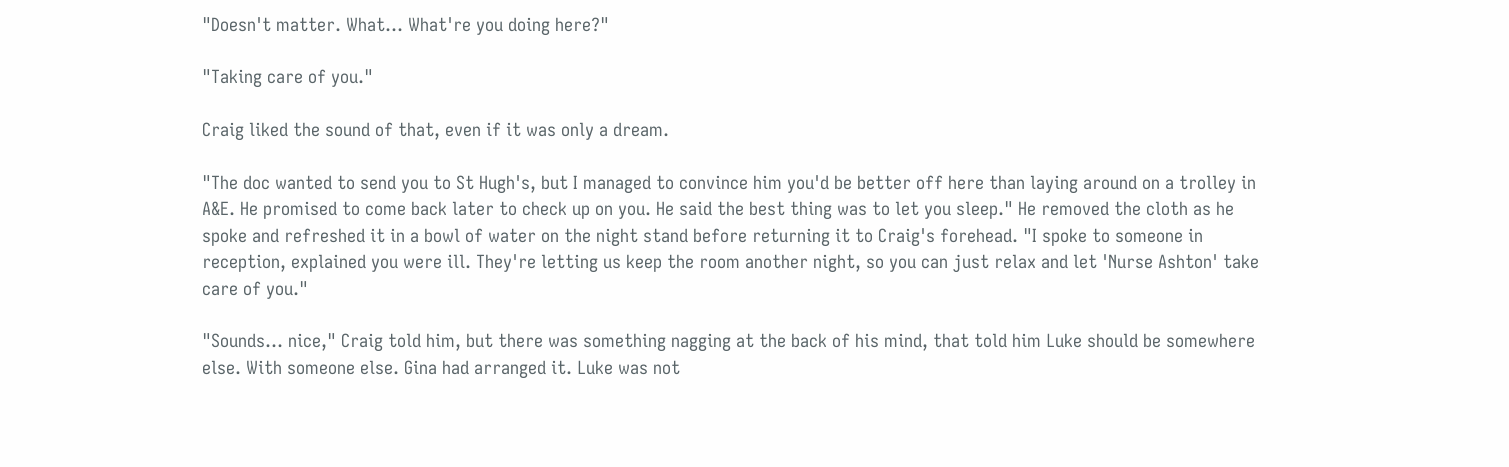"Doesn't matter. What... What're you doing here?"

"Taking care of you."

Craig liked the sound of that, even if it was only a dream.

"The doc wanted to send you to St Hugh's, but I managed to convince him you'd be better off here than laying around on a trolley in A&E. He promised to come back later to check up on you. He said the best thing was to let you sleep." He removed the cloth as he spoke and refreshed it in a bowl of water on the night stand before returning it to Craig's forehead. "I spoke to someone in reception, explained you were ill. They're letting us keep the room another night, so you can just relax and let 'Nurse Ashton' take care of you."

"Sounds... nice," Craig told him, but there was something nagging at the back of his mind, that told him Luke should be somewhere else. With someone else. Gina had arranged it. Luke was not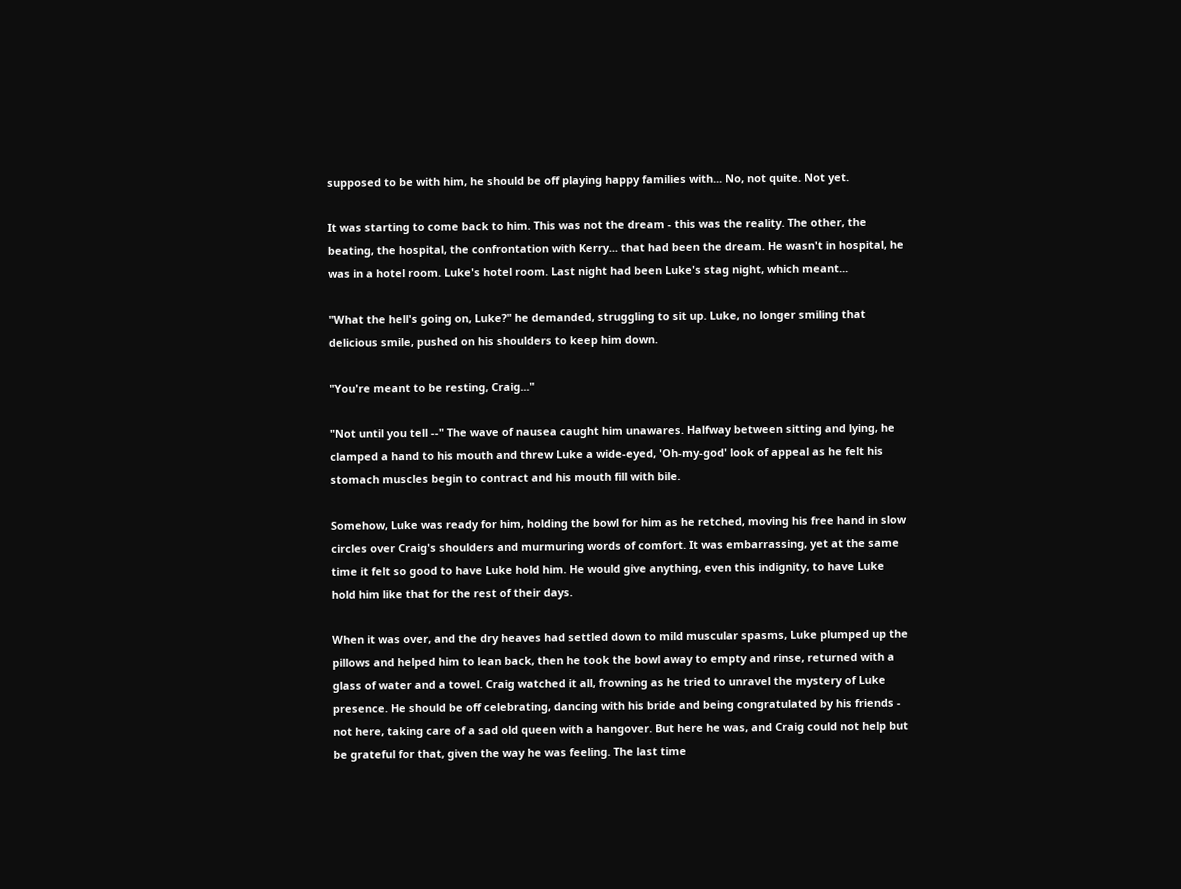supposed to be with him, he should be off playing happy families with... No, not quite. Not yet.

It was starting to come back to him. This was not the dream - this was the reality. The other, the beating, the hospital, the confrontation with Kerry... that had been the dream. He wasn't in hospital, he was in a hotel room. Luke's hotel room. Last night had been Luke's stag night, which meant...

"What the hell's going on, Luke?" he demanded, struggling to sit up. Luke, no longer smiling that delicious smile, pushed on his shoulders to keep him down.

"You're meant to be resting, Craig..."

"Not until you tell --" The wave of nausea caught him unawares. Halfway between sitting and lying, he clamped a hand to his mouth and threw Luke a wide-eyed, 'Oh-my-god' look of appeal as he felt his stomach muscles begin to contract and his mouth fill with bile.

Somehow, Luke was ready for him, holding the bowl for him as he retched, moving his free hand in slow circles over Craig's shoulders and murmuring words of comfort. It was embarrassing, yet at the same time it felt so good to have Luke hold him. He would give anything, even this indignity, to have Luke hold him like that for the rest of their days.

When it was over, and the dry heaves had settled down to mild muscular spasms, Luke plumped up the pillows and helped him to lean back, then he took the bowl away to empty and rinse, returned with a glass of water and a towel. Craig watched it all, frowning as he tried to unravel the mystery of Luke presence. He should be off celebrating, dancing with his bride and being congratulated by his friends - not here, taking care of a sad old queen with a hangover. But here he was, and Craig could not help but be grateful for that, given the way he was feeling. The last time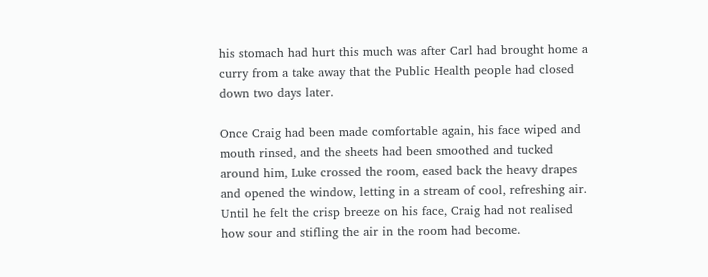his stomach had hurt this much was after Carl had brought home a curry from a take away that the Public Health people had closed down two days later.

Once Craig had been made comfortable again, his face wiped and mouth rinsed, and the sheets had been smoothed and tucked around him, Luke crossed the room, eased back the heavy drapes and opened the window, letting in a stream of cool, refreshing air. Until he felt the crisp breeze on his face, Craig had not realised how sour and stifling the air in the room had become.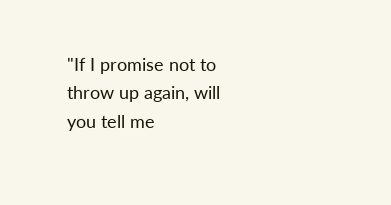"If I promise not to throw up again, will you tell me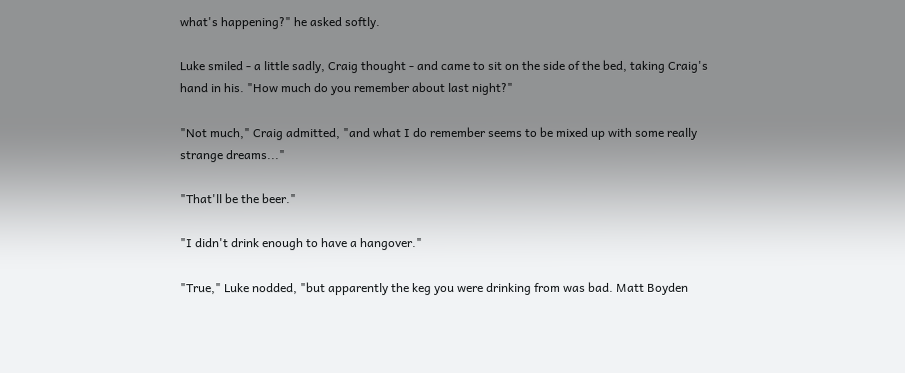what's happening?" he asked softly.

Luke smiled - a little sadly, Craig thought - and came to sit on the side of the bed, taking Craig's hand in his. "How much do you remember about last night?"

"Not much," Craig admitted, "and what I do remember seems to be mixed up with some really strange dreams..."

"That'll be the beer."

"I didn't drink enough to have a hangover."

"True," Luke nodded, "but apparently the keg you were drinking from was bad. Matt Boyden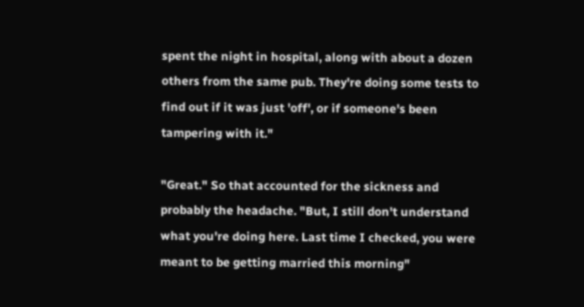spent the night in hospital, along with about a dozen others from the same pub. They're doing some tests to find out if it was just 'off', or if someone's been tampering with it."

"Great." So that accounted for the sickness and probably the headache. "But, I still don't understand what you're doing here. Last time I checked, you were meant to be getting married this morning"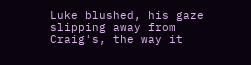Luke blushed, his gaze slipping away from Craig's, the way it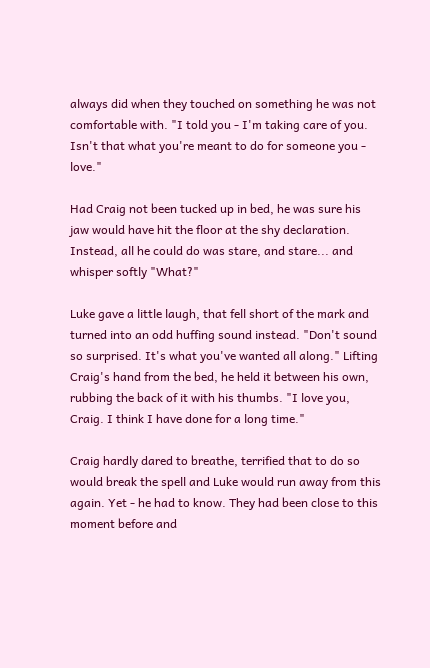always did when they touched on something he was not comfortable with. "I told you - I'm taking care of you. Isn't that what you're meant to do for someone you - love."

Had Craig not been tucked up in bed, he was sure his jaw would have hit the floor at the shy declaration. Instead, all he could do was stare, and stare... and whisper softly "What?"

Luke gave a little laugh, that fell short of the mark and turned into an odd huffing sound instead. "Don't sound so surprised. It's what you've wanted all along." Lifting Craig's hand from the bed, he held it between his own, rubbing the back of it with his thumbs. "I love you, Craig. I think I have done for a long time."

Craig hardly dared to breathe, terrified that to do so would break the spell and Luke would run away from this again. Yet - he had to know. They had been close to this moment before and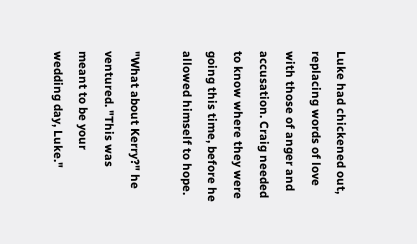Luke had chickened out, replacing words of love with those of anger and accusation. Craig needed to know where they were going this time, before he allowed himself to hope.

"What about Kerry?" he ventured. "This was meant to be your wedding day, Luke."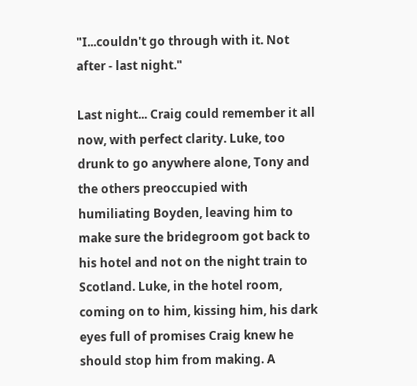"I...couldn't go through with it. Not after - last night."

Last night... Craig could remember it all now, with perfect clarity. Luke, too drunk to go anywhere alone, Tony and the others preoccupied with humiliating Boyden, leaving him to make sure the bridegroom got back to his hotel and not on the night train to Scotland. Luke, in the hotel room, coming on to him, kissing him, his dark eyes full of promises Craig knew he should stop him from making. A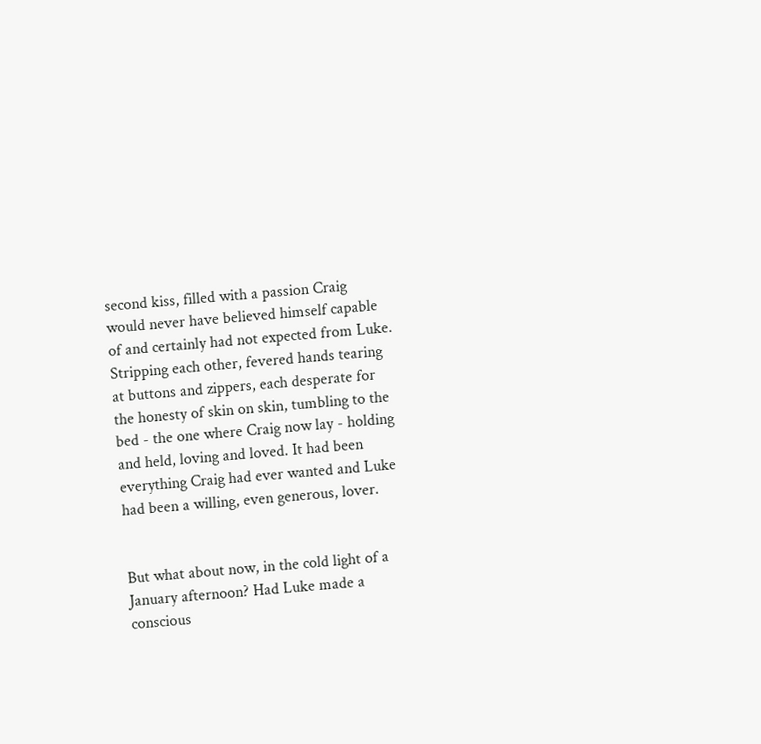second kiss, filled with a passion Craig would never have believed himself capable of and certainly had not expected from Luke. Stripping each other, fevered hands tearing at buttons and zippers, each desperate for the honesty of skin on skin, tumbling to the bed - the one where Craig now lay - holding and held, loving and loved. It had been everything Craig had ever wanted and Luke had been a willing, even generous, lover.


But what about now, in the cold light of a January afternoon? Had Luke made a conscious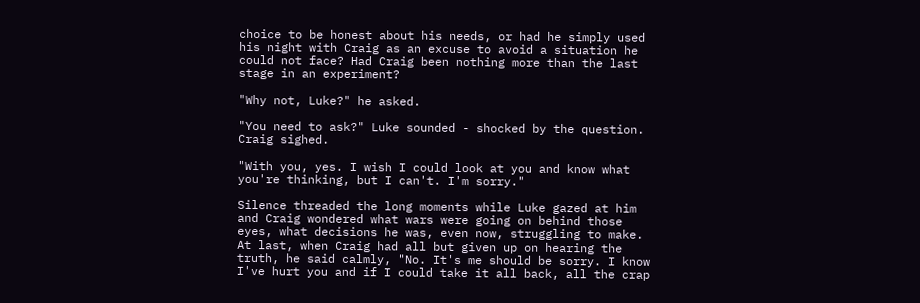choice to be honest about his needs, or had he simply used his night with Craig as an excuse to avoid a situation he could not face? Had Craig been nothing more than the last stage in an experiment?

"Why not, Luke?" he asked.

"You need to ask?" Luke sounded - shocked by the question. Craig sighed.

"With you, yes. I wish I could look at you and know what you're thinking, but I can't. I'm sorry."

Silence threaded the long moments while Luke gazed at him and Craig wondered what wars were going on behind those eyes, what decisions he was, even now, struggling to make. At last, when Craig had all but given up on hearing the truth, he said calmly, "No. It's me should be sorry. I know I've hurt you and if I could take it all back, all the crap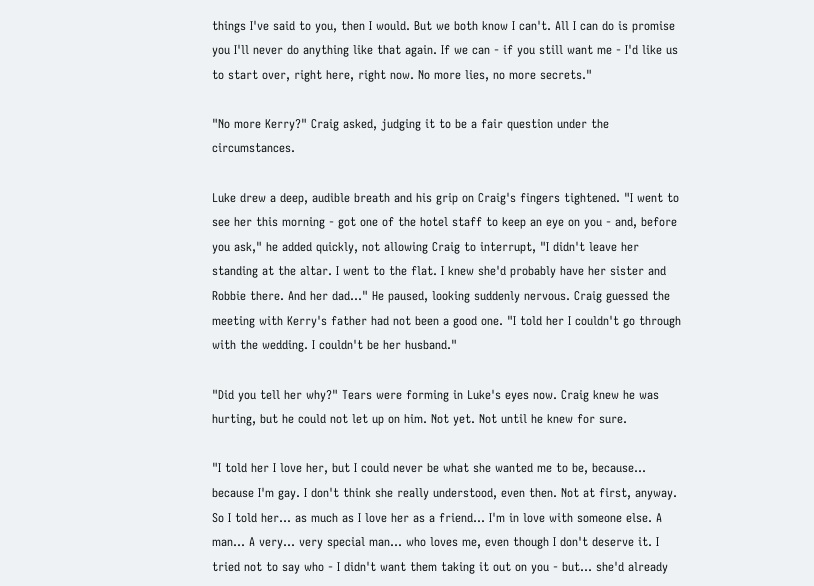things I've said to you, then I would. But we both know I can't. All I can do is promise you I'll never do anything like that again. If we can - if you still want me - I'd like us to start over, right here, right now. No more lies, no more secrets."

"No more Kerry?" Craig asked, judging it to be a fair question under the circumstances.

Luke drew a deep, audible breath and his grip on Craig's fingers tightened. "I went to see her this morning - got one of the hotel staff to keep an eye on you - and, before you ask," he added quickly, not allowing Craig to interrupt, "I didn't leave her standing at the altar. I went to the flat. I knew she'd probably have her sister and Robbie there. And her dad..." He paused, looking suddenly nervous. Craig guessed the meeting with Kerry's father had not been a good one. "I told her I couldn't go through with the wedding. I couldn't be her husband."

"Did you tell her why?" Tears were forming in Luke's eyes now. Craig knew he was hurting, but he could not let up on him. Not yet. Not until he knew for sure.

"I told her I love her, but I could never be what she wanted me to be, because... because I'm gay. I don't think she really understood, even then. Not at first, anyway. So I told her... as much as I love her as a friend... I'm in love with someone else. A man... A very... very special man... who loves me, even though I don't deserve it. I tried not to say who - I didn't want them taking it out on you - but... she'd already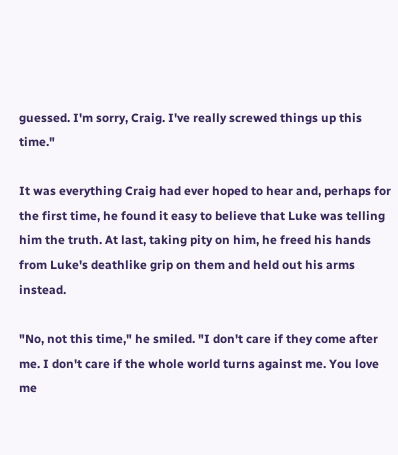guessed. I'm sorry, Craig. I've really screwed things up this time."

It was everything Craig had ever hoped to hear and, perhaps for the first time, he found it easy to believe that Luke was telling him the truth. At last, taking pity on him, he freed his hands from Luke's deathlike grip on them and held out his arms instead.

"No, not this time," he smiled. "I don't care if they come after me. I don't care if the whole world turns against me. You love me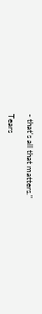- that's all that matters."

Tears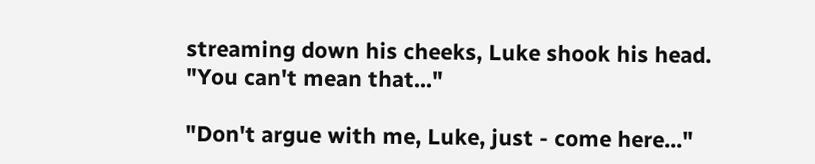streaming down his cheeks, Luke shook his head. "You can't mean that..."

"Don't argue with me, Luke, just - come here..."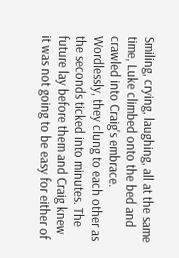Smiling, crying, laughing, all at the same time, Luke climbed onto the bed and crawled into Craig's embrace. Wordlessly, they clung to each other as the seconds ticked into minutes. The future lay before them and Craig knew it was not going to be easy for either of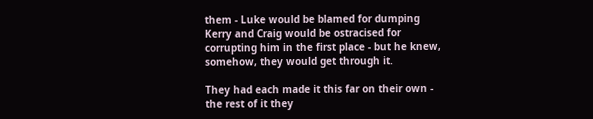them - Luke would be blamed for dumping Kerry and Craig would be ostracised for corrupting him in the first place - but he knew, somehow, they would get through it.

They had each made it this far on their own - the rest of it they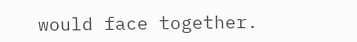would face together.